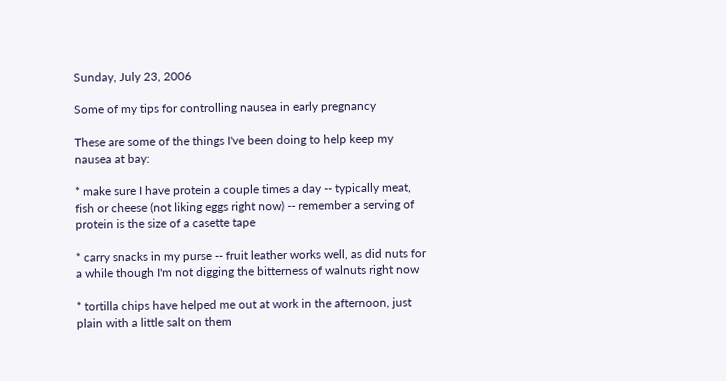Sunday, July 23, 2006

Some of my tips for controlling nausea in early pregnancy

These are some of the things I've been doing to help keep my nausea at bay:

* make sure I have protein a couple times a day -- typically meat, fish or cheese (not liking eggs right now) -- remember a serving of protein is the size of a casette tape

* carry snacks in my purse -- fruit leather works well, as did nuts for a while though I'm not digging the bitterness of walnuts right now

* tortilla chips have helped me out at work in the afternoon, just plain with a little salt on them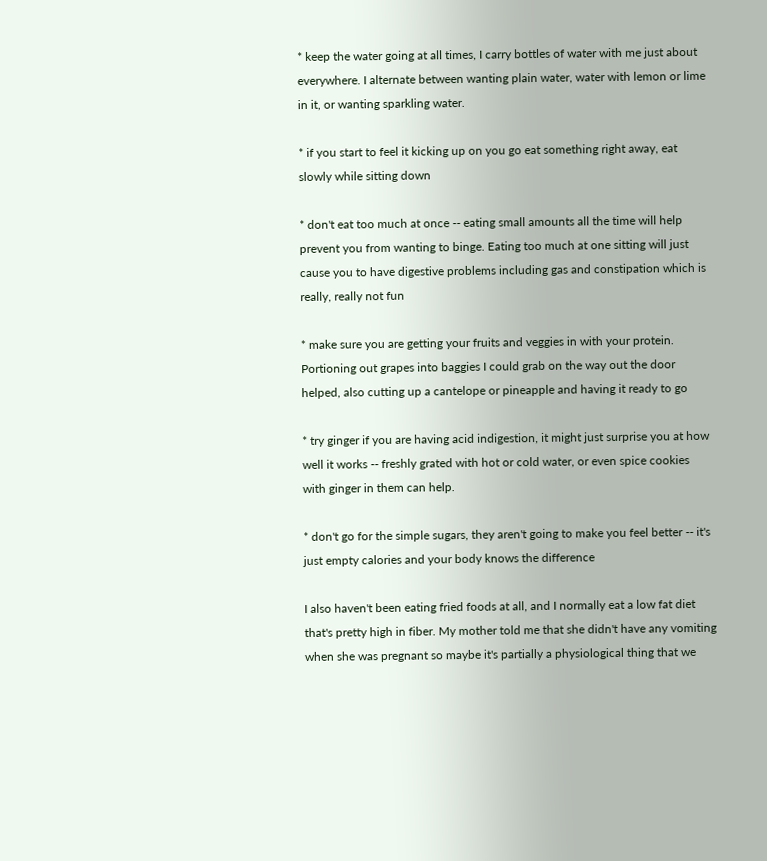* keep the water going at all times, I carry bottles of water with me just about everywhere. I alternate between wanting plain water, water with lemon or lime in it, or wanting sparkling water.

* if you start to feel it kicking up on you go eat something right away, eat slowly while sitting down

* don't eat too much at once -- eating small amounts all the time will help prevent you from wanting to binge. Eating too much at one sitting will just cause you to have digestive problems including gas and constipation which is really, really not fun

* make sure you are getting your fruits and veggies in with your protein. Portioning out grapes into baggies I could grab on the way out the door helped, also cutting up a cantelope or pineapple and having it ready to go

* try ginger if you are having acid indigestion, it might just surprise you at how well it works -- freshly grated with hot or cold water, or even spice cookies with ginger in them can help.

* don't go for the simple sugars, they aren't going to make you feel better -- it's just empty calories and your body knows the difference

I also haven't been eating fried foods at all, and I normally eat a low fat diet that's pretty high in fiber. My mother told me that she didn't have any vomiting when she was pregnant so maybe it's partially a physiological thing that we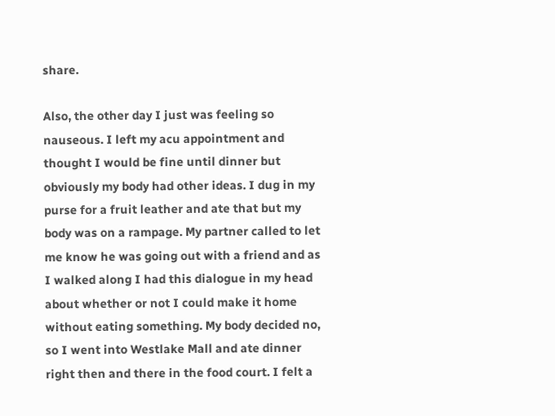share.

Also, the other day I just was feeling so nauseous. I left my acu appointment and thought I would be fine until dinner but obviously my body had other ideas. I dug in my purse for a fruit leather and ate that but my body was on a rampage. My partner called to let me know he was going out with a friend and as I walked along I had this dialogue in my head about whether or not I could make it home without eating something. My body decided no, so I went into Westlake Mall and ate dinner right then and there in the food court. I felt a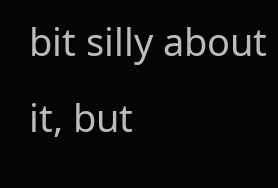bit silly about it, but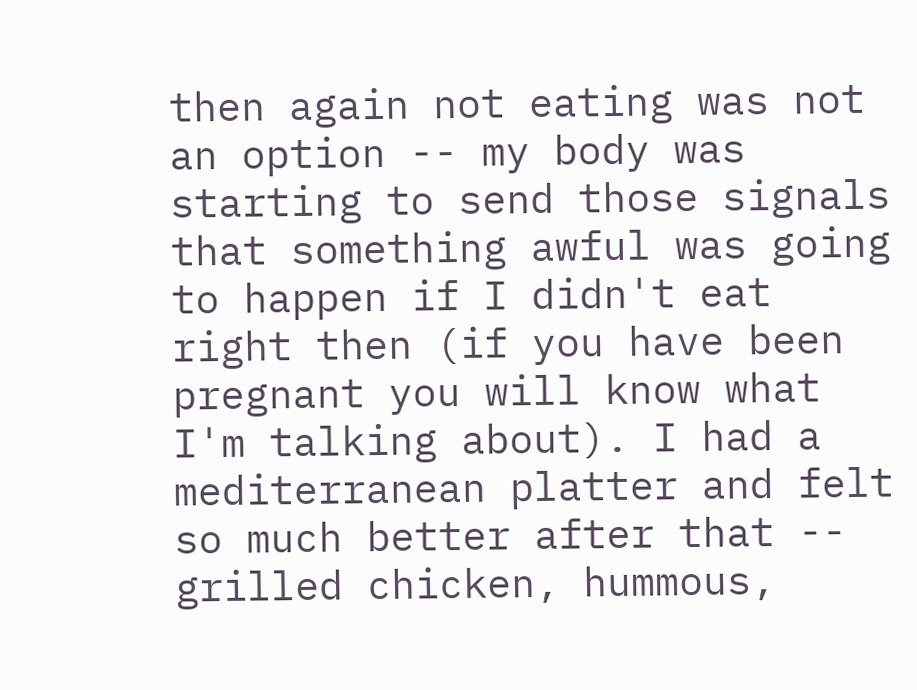then again not eating was not an option -- my body was starting to send those signals that something awful was going to happen if I didn't eat right then (if you have been pregnant you will know what I'm talking about). I had a mediterranean platter and felt so much better after that -- grilled chicken, hummous,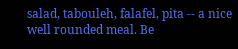salad, tabouleh, falafel, pita -- a nice well rounded meal. Be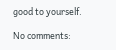good to yourself.

No comments: